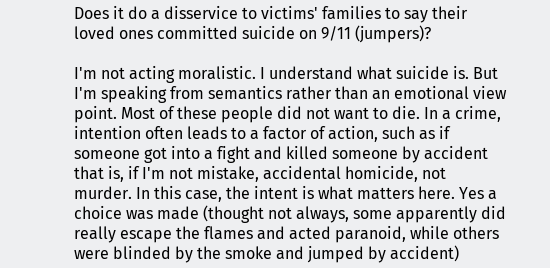Does it do a disservice to victims' families to say their loved ones committed suicide on 9/11 (jumpers)?

I'm not acting moralistic. I understand what suicide is. But I'm speaking from semantics rather than an emotional view point. Most of these people did not want to die. In a crime, intention often leads to a factor of action, such as if someone got into a fight and killed someone by accident that is, if I'm not mistake, accidental homicide, not murder. In this case, the intent is what matters here. Yes a choice was made (thought not always, some apparently did really escape the flames and acted paranoid, while others were blinded by the smoke and jumped by accident)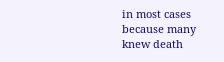in most cases because many knew death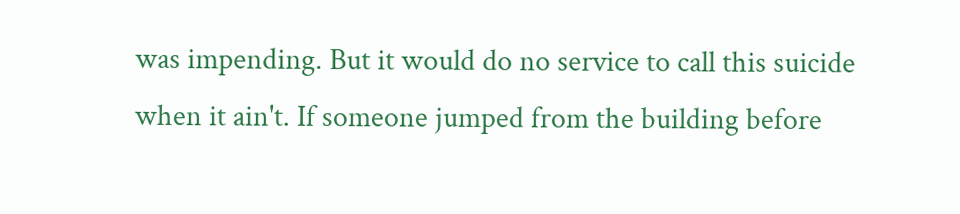was impending. But it would do no service to call this suicide when it ain't. If someone jumped from the building before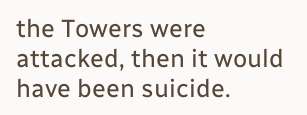the Towers were attacked, then it would have been suicide.